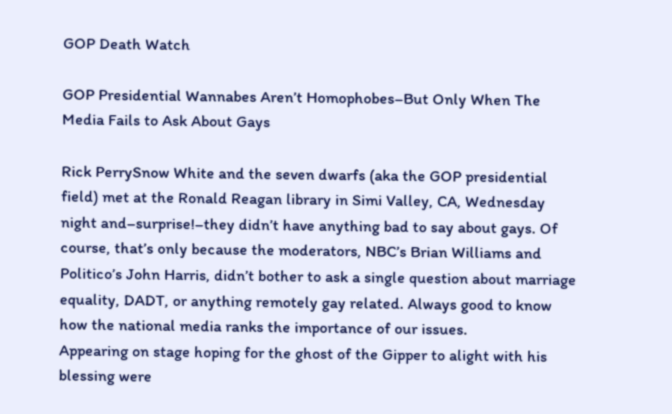GOP Death Watch

GOP Presidential Wannabes Aren’t Homophobes–But Only When The Media Fails to Ask About Gays

Rick PerrySnow White and the seven dwarfs (aka the GOP presidential field) met at the Ronald Reagan library in Simi Valley, CA, Wednesday night and–surprise!–they didn’t have anything bad to say about gays. Of course, that’s only because the moderators, NBC’s Brian Williams and Politico’s John Harris, didn’t bother to ask a single question about marriage equality, DADT, or anything remotely gay related. Always good to know how the national media ranks the importance of our issues.
Appearing on stage hoping for the ghost of the Gipper to alight with his blessing were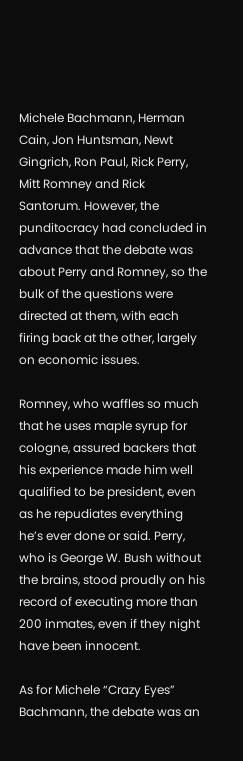Michele Bachmann, Herman Cain, Jon Huntsman, Newt Gingrich, Ron Paul, Rick Perry, Mitt Romney and Rick Santorum. However, the punditocracy had concluded in advance that the debate was about Perry and Romney, so the bulk of the questions were directed at them, with each firing back at the other, largely on economic issues.

Romney, who waffles so much that he uses maple syrup for cologne, assured backers that his experience made him well qualified to be president, even as he repudiates everything he’s ever done or said. Perry, who is George W. Bush without the brains, stood proudly on his record of executing more than 200 inmates, even if they night have been innocent.

As for Michele “Crazy Eyes” Bachmann, the debate was an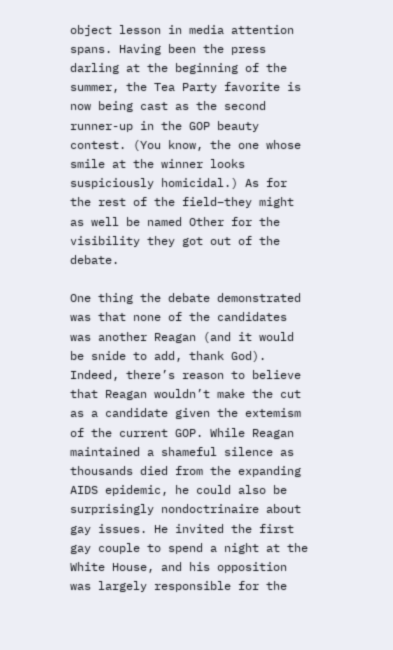object lesson in media attention spans. Having been the press darling at the beginning of the summer, the Tea Party favorite is now being cast as the second runner-up in the GOP beauty contest. (You know, the one whose smile at the winner looks suspiciously homicidal.) As for the rest of the field–they might as well be named Other for the visibility they got out of the debate.

One thing the debate demonstrated was that none of the candidates was another Reagan (and it would be snide to add, thank God). Indeed, there’s reason to believe that Reagan wouldn’t make the cut as a candidate given the extemism of the current GOP. While Reagan maintained a shameful silence as thousands died from the expanding AIDS epidemic, he could also be surprisingly nondoctrinaire about gay issues. He invited the first gay couple to spend a night at the White House, and his opposition was largely responsible for the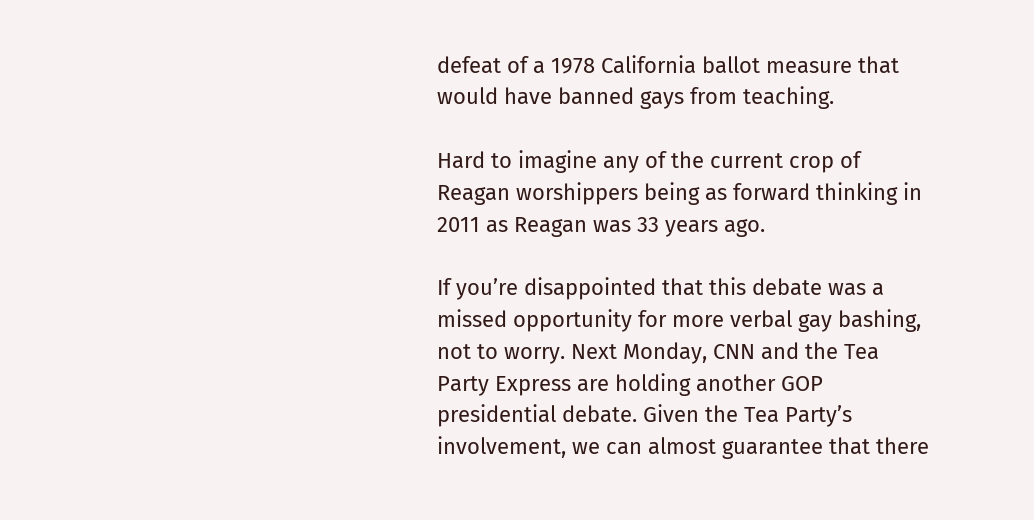defeat of a 1978 California ballot measure that would have banned gays from teaching.

Hard to imagine any of the current crop of Reagan worshippers being as forward thinking in 2011 as Reagan was 33 years ago.

If you’re disappointed that this debate was a missed opportunity for more verbal gay bashing, not to worry. Next Monday, CNN and the Tea Party Express are holding another GOP presidential debate. Given the Tea Party’s involvement, we can almost guarantee that there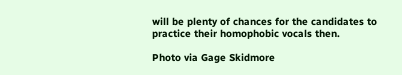will be plenty of chances for the candidates to practice their homophobic vocals then.

Photo via Gage Skidmore